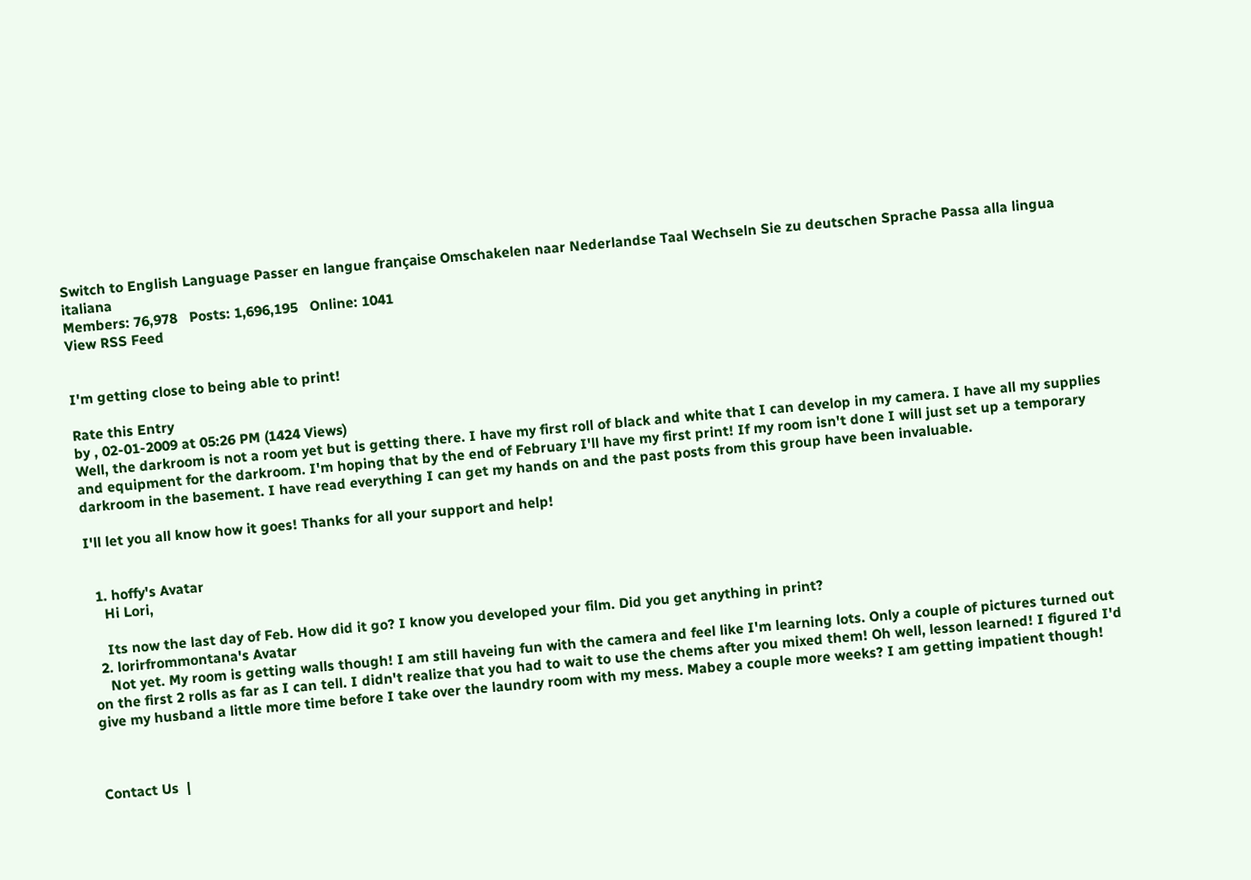Switch to English Language Passer en langue française Omschakelen naar Nederlandse Taal Wechseln Sie zu deutschen Sprache Passa alla lingua italiana
Members: 76,978   Posts: 1,696,195   Online: 1041
View RSS Feed


I'm getting close to being able to print!

Rate this Entry
by , 02-01-2009 at 05:26 PM (1424 Views)
Well, the darkroom is not a room yet but is getting there. I have my first roll of black and white that I can develop in my camera. I have all my supplies and equipment for the darkroom. I'm hoping that by the end of February I'll have my first print! If my room isn't done I will just set up a temporary darkroom in the basement. I have read everything I can get my hands on and the past posts from this group have been invaluable.

I'll let you all know how it goes! Thanks for all your support and help!


  1. hoffy's Avatar
    Hi Lori,

    Its now the last day of Feb. How did it go? I know you developed your film. Did you get anything in print?
  2. lorirfrommontana's Avatar
    Not yet. My room is getting walls though! I am still haveing fun with the camera and feel like I'm learning lots. Only a couple of pictures turned out on the first 2 rolls as far as I can tell. I didn't realize that you had to wait to use the chems after you mixed them! Oh well, lesson learned! I figured I'd give my husband a little more time before I take over the laundry room with my mess. Mabey a couple more weeks? I am getting impatient though!



Contact Us  |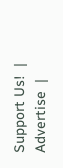Support Us!  |  Advertise  |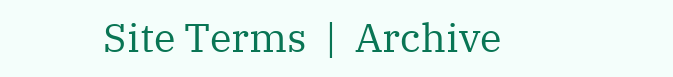Site Terms  |  Archive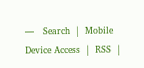—   Search  |  Mobile Device Access  |  RSS  |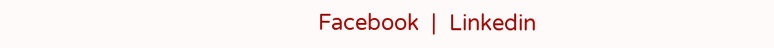Facebook  |  Linkedin